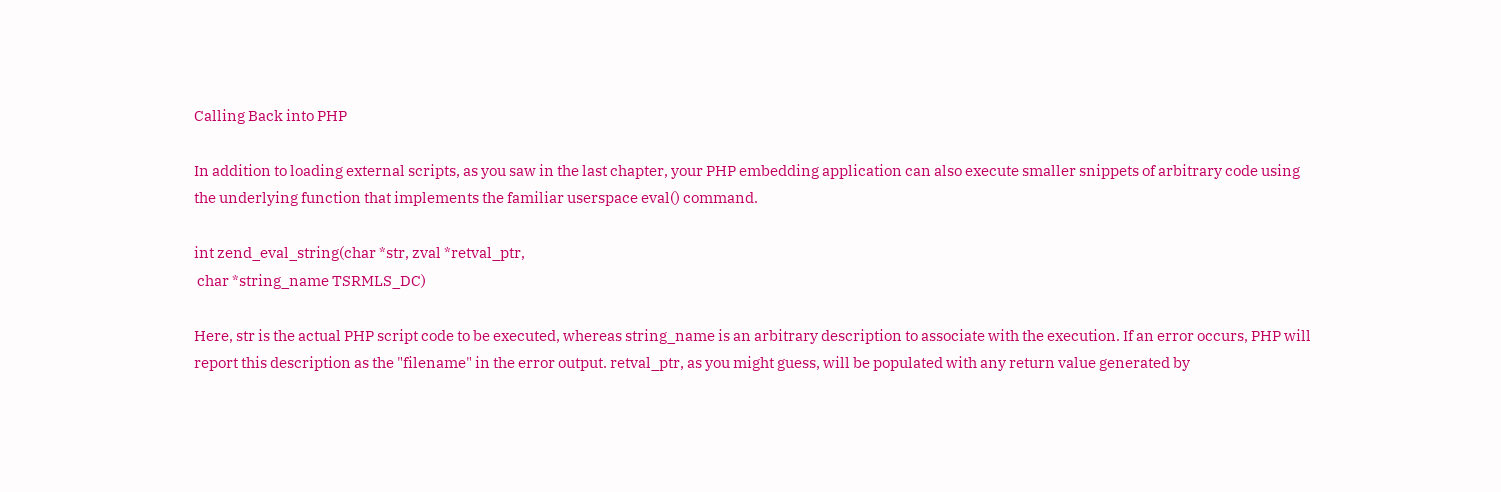Calling Back into PHP

In addition to loading external scripts, as you saw in the last chapter, your PHP embedding application can also execute smaller snippets of arbitrary code using the underlying function that implements the familiar userspace eval() command.

int zend_eval_string(char *str, zval *retval_ptr,
 char *string_name TSRMLS_DC)

Here, str is the actual PHP script code to be executed, whereas string_name is an arbitrary description to associate with the execution. If an error occurs, PHP will report this description as the "filename" in the error output. retval_ptr, as you might guess, will be populated with any return value generated by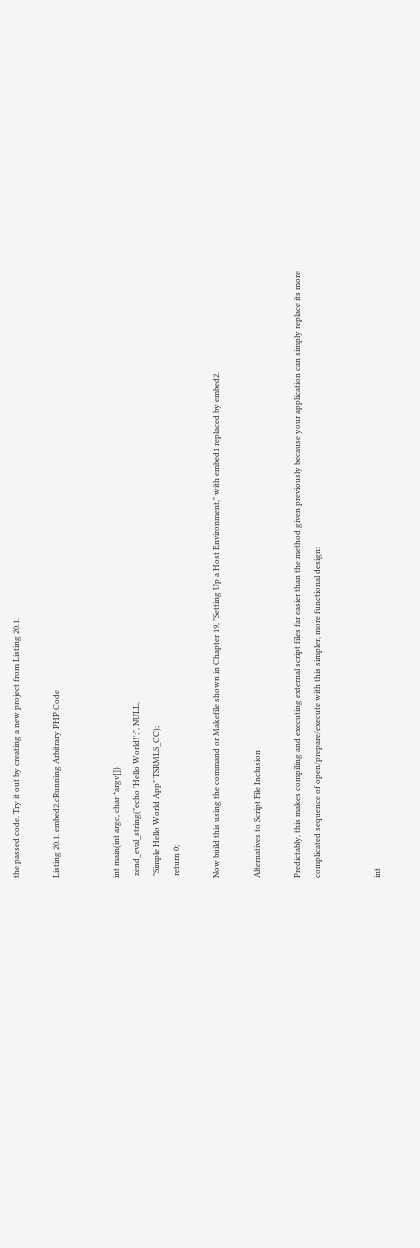the passed code. Try it out by creating a new project from Listing 20.1.

Listing 20.1. embed2.cRunning Arbitrary PHP Code


int main(int argc, char *argv[])
 zend_eval_string("echo 'Hello World!';", NULL,
 "Simple Hello World App" TSRMLS_CC);
 return 0;

Now build this using the command or Makefile shown in Chapter 19, "Setting Up a Host Environment," with embed1 replaced by embed2.

Alternatives to Script File Inclusion

Predictably, this makes compiling and executing external script files far easier than the method given previously because your application can simply replace its more complicated sequence of open/prepare/execute with this simpler, more functional design:


int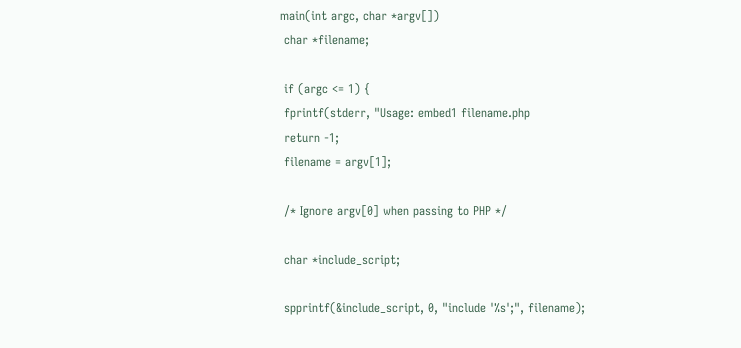main(int argc, char *argv[])
 char *filename;

 if (argc <= 1) {
 fprintf(stderr, "Usage: embed1 filename.php
 return -1;
 filename = argv[1];

 /* Ignore argv[0] when passing to PHP */

 char *include_script;

 spprintf(&include_script, 0, "include '%s';", filename);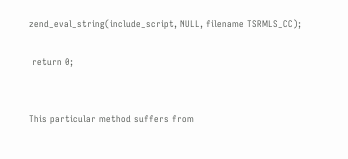zend_eval_string(include_script, NULL, filename TSRMLS_CC);

 return 0;


This particular method suffers from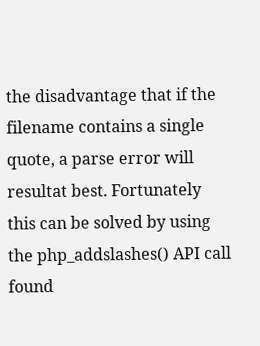the disadvantage that if the filename contains a single quote, a parse error will resultat best. Fortunately this can be solved by using the php_addslashes() API call found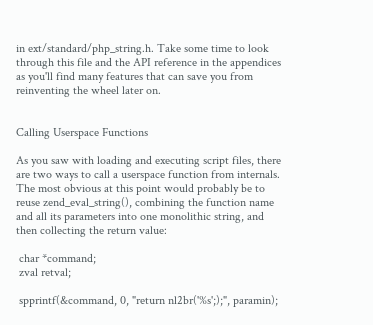in ext/standard/php_string.h. Take some time to look through this file and the API reference in the appendices as you'll find many features that can save you from reinventing the wheel later on.


Calling Userspace Functions

As you saw with loading and executing script files, there are two ways to call a userspace function from internals. The most obvious at this point would probably be to reuse zend_eval_string(), combining the function name and all its parameters into one monolithic string, and then collecting the return value:

 char *command;
 zval retval;

 spprintf(&command, 0, "return nl2br('%s';);", paramin);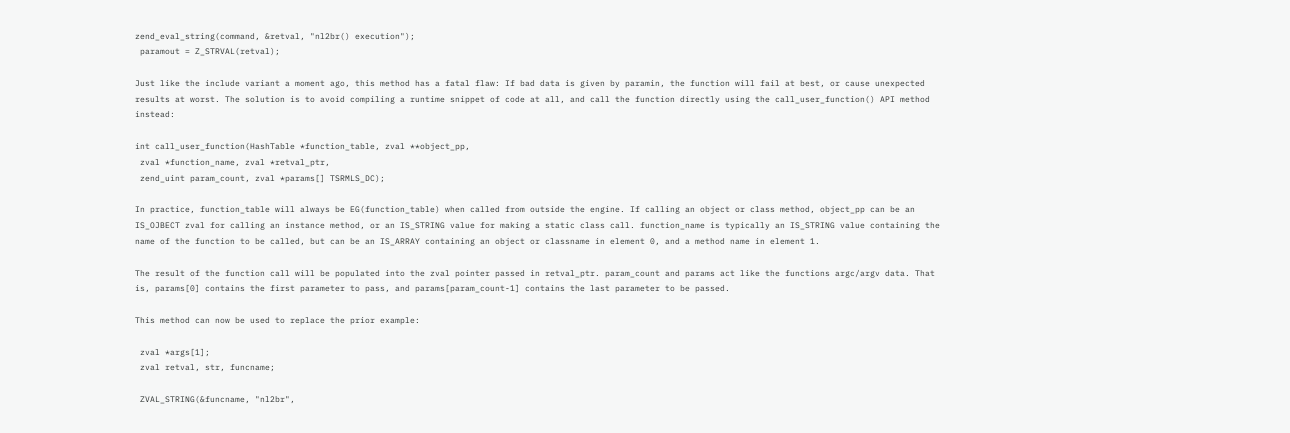zend_eval_string(command, &retval, "nl2br() execution");
 paramout = Z_STRVAL(retval);

Just like the include variant a moment ago, this method has a fatal flaw: If bad data is given by paramin, the function will fail at best, or cause unexpected results at worst. The solution is to avoid compiling a runtime snippet of code at all, and call the function directly using the call_user_function() API method instead:

int call_user_function(HashTable *function_table, zval **object_pp,
 zval *function_name, zval *retval_ptr,
 zend_uint param_count, zval *params[] TSRMLS_DC);

In practice, function_table will always be EG(function_table) when called from outside the engine. If calling an object or class method, object_pp can be an IS_OJBECT zval for calling an instance method, or an IS_STRING value for making a static class call. function_name is typically an IS_STRING value containing the name of the function to be called, but can be an IS_ARRAY containing an object or classname in element 0, and a method name in element 1.

The result of the function call will be populated into the zval pointer passed in retval_ptr. param_count and params act like the functions argc/argv data. That is, params[0] contains the first parameter to pass, and params[param_count-1] contains the last parameter to be passed.

This method can now be used to replace the prior example:

 zval *args[1];
 zval retval, str, funcname;

 ZVAL_STRING(&funcname, "nl2br",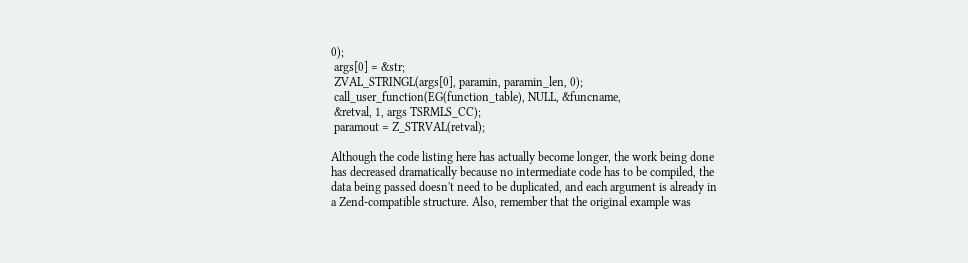0);
 args[0] = &str;
 ZVAL_STRINGL(args[0], paramin, paramin_len, 0);
 call_user_function(EG(function_table), NULL, &funcname,
 &retval, 1, args TSRMLS_CC);
 paramout = Z_STRVAL(retval);

Although the code listing here has actually become longer, the work being done has decreased dramatically because no intermediate code has to be compiled, the data being passed doesn't need to be duplicated, and each argument is already in a Zend-compatible structure. Also, remember that the original example was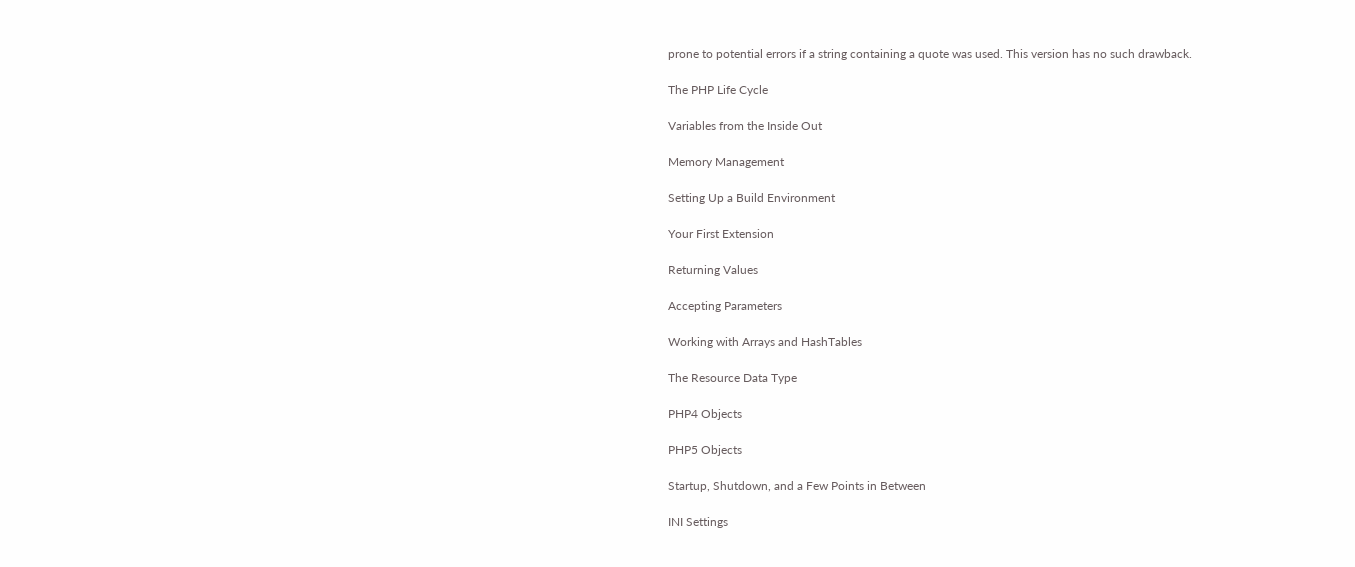prone to potential errors if a string containing a quote was used. This version has no such drawback.

The PHP Life Cycle

Variables from the Inside Out

Memory Management

Setting Up a Build Environment

Your First Extension

Returning Values

Accepting Parameters

Working with Arrays and HashTables

The Resource Data Type

PHP4 Objects

PHP5 Objects

Startup, Shutdown, and a Few Points in Between

INI Settings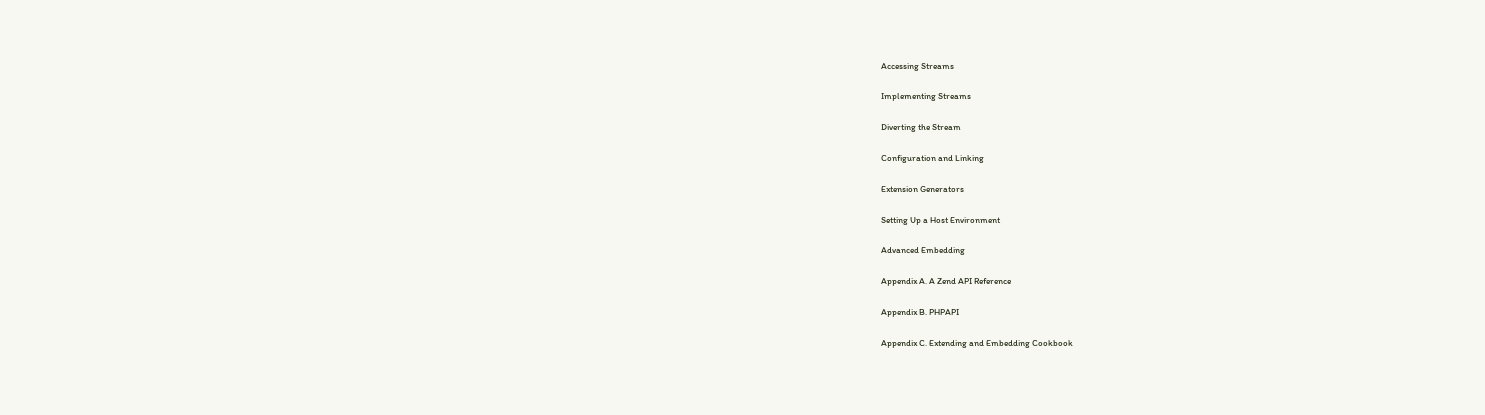Accessing Streams

Implementing Streams

Diverting the Stream

Configuration and Linking

Extension Generators

Setting Up a Host Environment

Advanced Embedding

Appendix A. A Zend API Reference

Appendix B. PHPAPI

Appendix C. Extending and Embedding Cookbook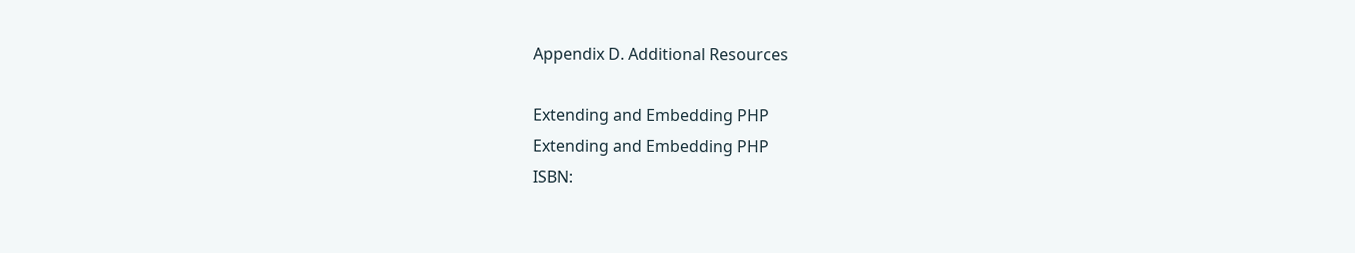Appendix D. Additional Resources

Extending and Embedding PHP
Extending and Embedding PHP
ISBN: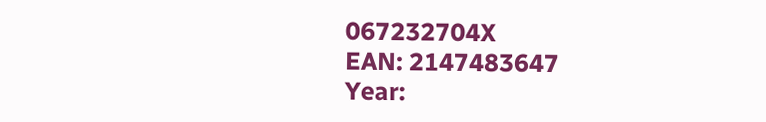067232704X
EAN: 2147483647
Year: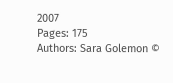2007
Pages: 175
Authors: Sara Golemon ©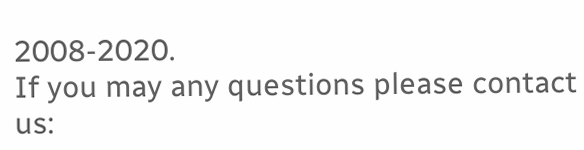2008-2020.
If you may any questions please contact us: